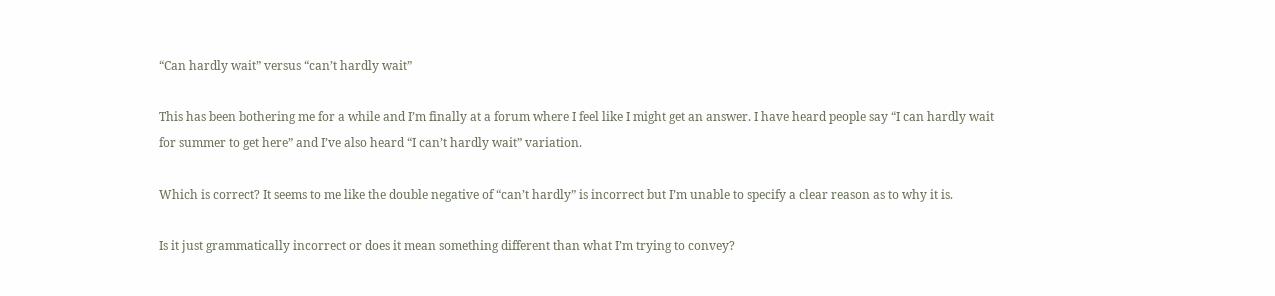“Can hardly wait” versus “can’t hardly wait”

This has been bothering me for a while and I’m finally at a forum where I feel like I might get an answer. I have heard people say “I can hardly wait for summer to get here” and I’ve also heard “I can’t hardly wait” variation.

Which is correct? It seems to me like the double negative of “can’t hardly” is incorrect but I’m unable to specify a clear reason as to why it is.

Is it just grammatically incorrect or does it mean something different than what I’m trying to convey?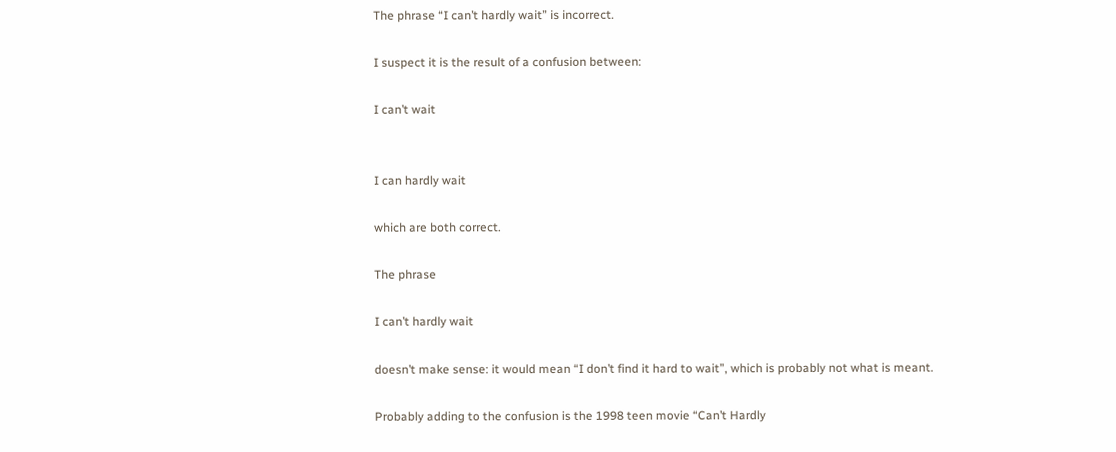The phrase “I can’t hardly wait” is incorrect.

I suspect it is the result of a confusion between:

I can’t wait


I can hardly wait

which are both correct.

The phrase

I can’t hardly wait

doesn’t make sense: it would mean “I don’t find it hard to wait”, which is probably not what is meant.

Probably adding to the confusion is the 1998 teen movie “Can’t Hardly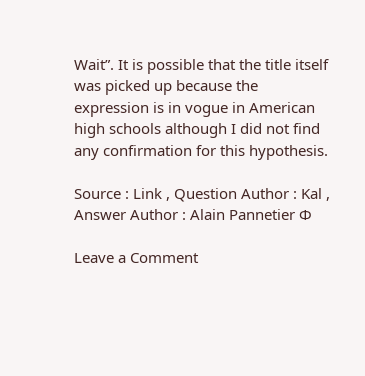Wait”. It is possible that the title itself was picked up because the expression is in vogue in American high schools although I did not find any confirmation for this hypothesis.

Source : Link , Question Author : Kal , Answer Author : Alain Pannetier Φ

Leave a Comment